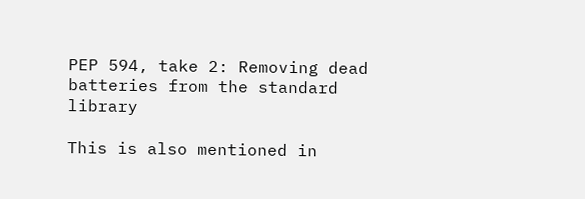PEP 594, take 2: Removing dead batteries from the standard library

This is also mentioned in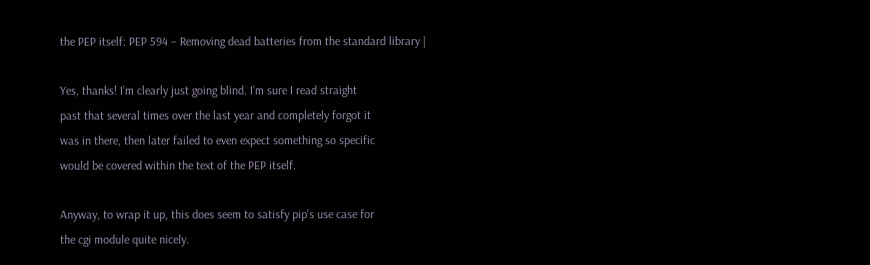the PEP itself: PEP 594 – Removing dead batteries from the standard library |

Yes, thanks! I’m clearly just going blind. I’m sure I read straight
past that several times over the last year and completely forgot it
was in there, then later failed to even expect something so specific
would be covered within the text of the PEP itself.

Anyway, to wrap it up, this does seem to satisfy pip’s use case for
the cgi module quite nicely.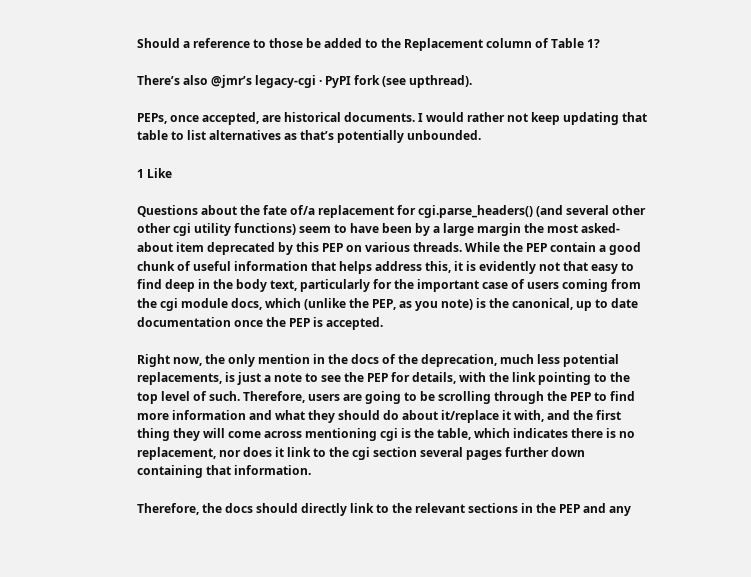Should a reference to those be added to the Replacement column of Table 1?

There’s also @jmr’s legacy-cgi · PyPI fork (see upthread).

PEPs, once accepted, are historical documents. I would rather not keep updating that table to list alternatives as that’s potentially unbounded.

1 Like

Questions about the fate of/a replacement for cgi.parse_headers() (and several other other cgi utility functions) seem to have been by a large margin the most asked-about item deprecated by this PEP on various threads. While the PEP contain a good chunk of useful information that helps address this, it is evidently not that easy to find deep in the body text, particularly for the important case of users coming from the cgi module docs, which (unlike the PEP, as you note) is the canonical, up to date documentation once the PEP is accepted.

Right now, the only mention in the docs of the deprecation, much less potential replacements, is just a note to see the PEP for details, with the link pointing to the top level of such. Therefore, users are going to be scrolling through the PEP to find more information and what they should do about it/replace it with, and the first thing they will come across mentioning cgi is the table, which indicates there is no replacement, nor does it link to the cgi section several pages further down containing that information.

Therefore, the docs should directly link to the relevant sections in the PEP and any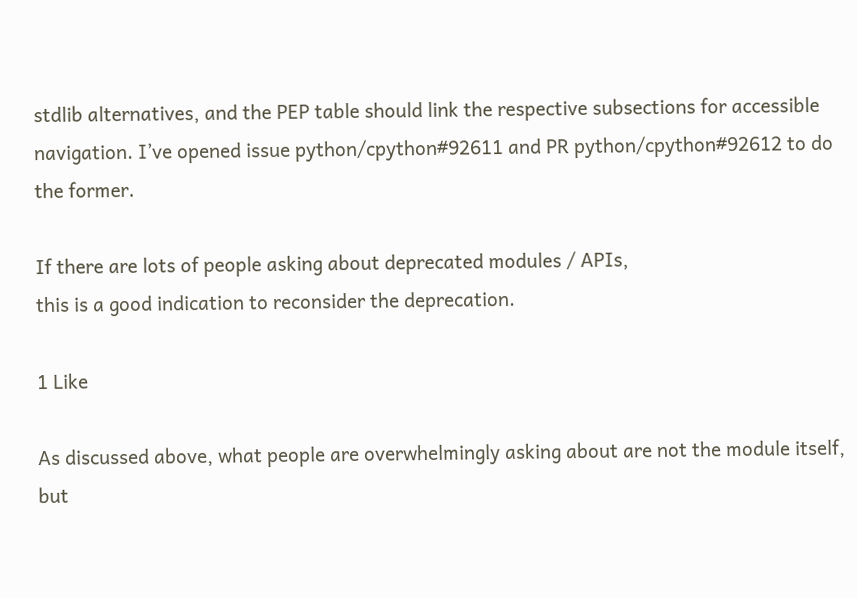stdlib alternatives, and the PEP table should link the respective subsections for accessible navigation. I’ve opened issue python/cpython#92611 and PR python/cpython#92612 to do the former.

If there are lots of people asking about deprecated modules / APIs,
this is a good indication to reconsider the deprecation.

1 Like

As discussed above, what people are overwhelmingly asking about are not the module itself, but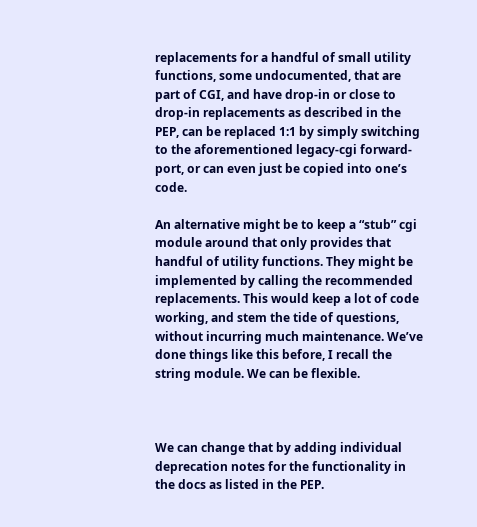replacements for a handful of small utility functions, some undocumented, that are part of CGI, and have drop-in or close to drop-in replacements as described in the PEP, can be replaced 1:1 by simply switching to the aforementioned legacy-cgi forward-port, or can even just be copied into one’s code.

An alternative might be to keep a “stub” cgi module around that only provides that handful of utility functions. They might be implemented by calling the recommended replacements. This would keep a lot of code working, and stem the tide of questions, without incurring much maintenance. We’ve done things like this before, I recall the string module. We can be flexible.



We can change that by adding individual deprecation notes for the functionality in the docs as listed in the PEP.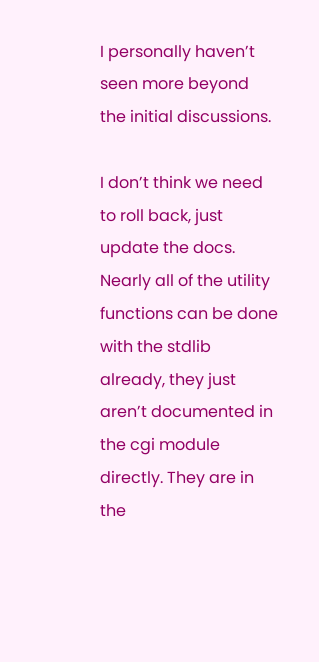I personally haven’t seen more beyond the initial discussions.

I don’t think we need to roll back, just update the docs. Nearly all of the utility functions can be done with the stdlib already, they just aren’t documented in the cgi module directly. They are in the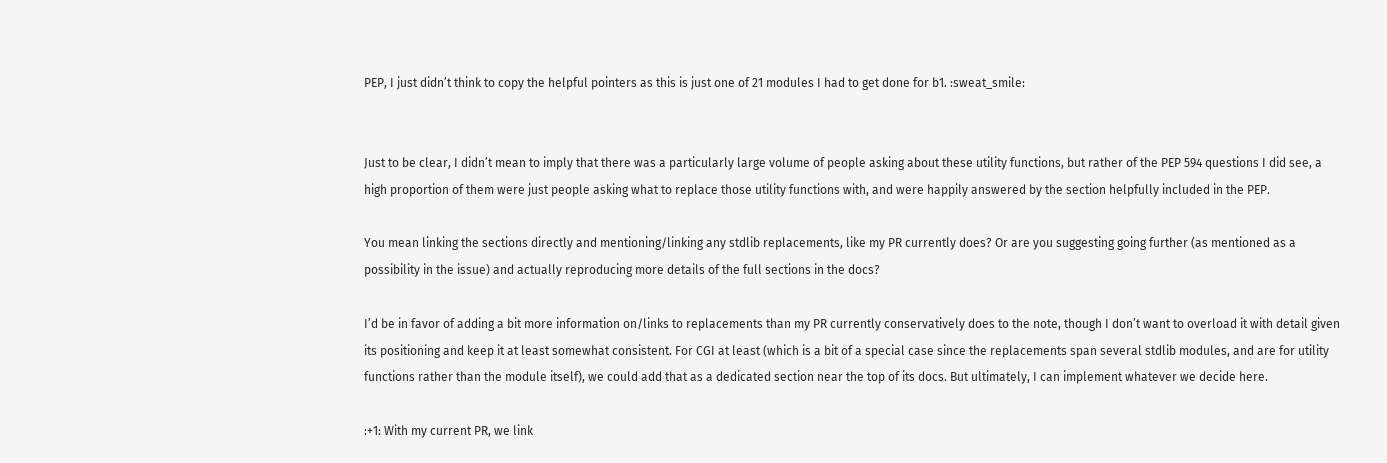PEP, I just didn’t think to copy the helpful pointers as this is just one of 21 modules I had to get done for b1. :sweat_smile:


Just to be clear, I didn’t mean to imply that there was a particularly large volume of people asking about these utility functions, but rather of the PEP 594 questions I did see, a high proportion of them were just people asking what to replace those utility functions with, and were happily answered by the section helpfully included in the PEP.

You mean linking the sections directly and mentioning/linking any stdlib replacements, like my PR currently does? Or are you suggesting going further (as mentioned as a possibility in the issue) and actually reproducing more details of the full sections in the docs?

I’d be in favor of adding a bit more information on/links to replacements than my PR currently conservatively does to the note, though I don’t want to overload it with detail given its positioning and keep it at least somewhat consistent. For CGI at least (which is a bit of a special case since the replacements span several stdlib modules, and are for utility functions rather than the module itself), we could add that as a dedicated section near the top of its docs. But ultimately, I can implement whatever we decide here.

:+1: With my current PR, we link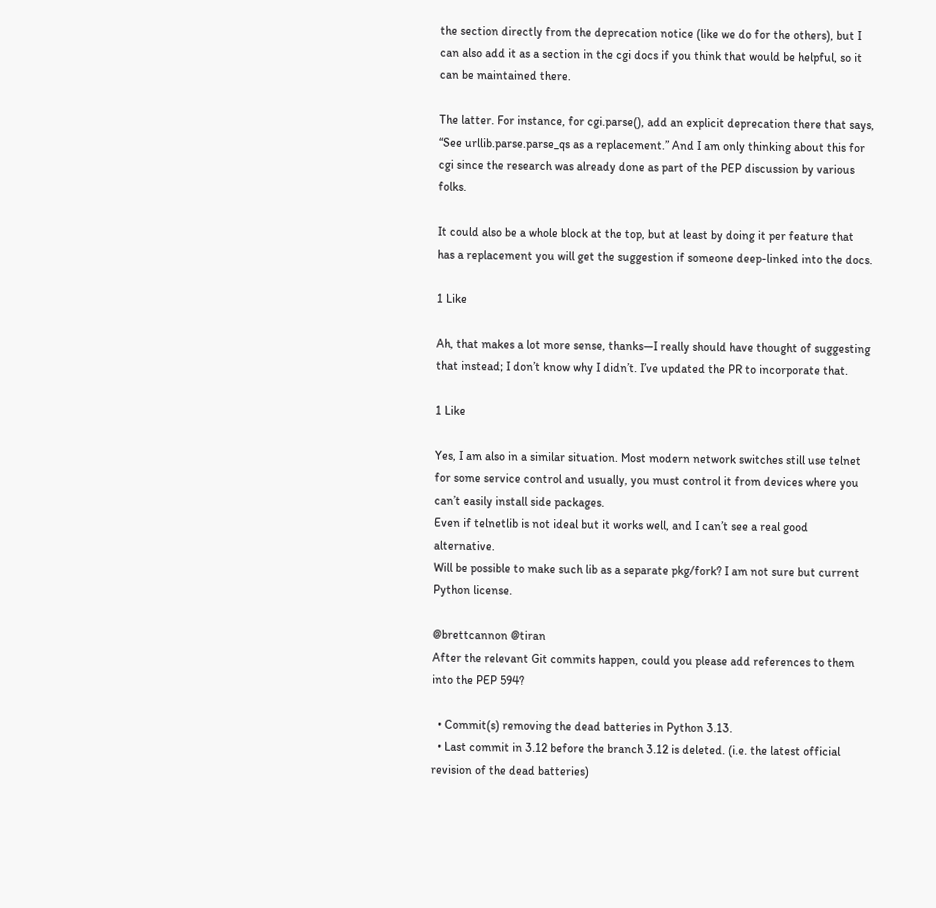the section directly from the deprecation notice (like we do for the others), but I can also add it as a section in the cgi docs if you think that would be helpful, so it can be maintained there.

The latter. For instance, for cgi.parse(), add an explicit deprecation there that says, “See urllib.parse.parse_qs as a replacement.” And I am only thinking about this for cgi since the research was already done as part of the PEP discussion by various folks.

It could also be a whole block at the top, but at least by doing it per feature that has a replacement you will get the suggestion if someone deep-linked into the docs.

1 Like

Ah, that makes a lot more sense, thanks—I really should have thought of suggesting that instead; I don’t know why I didn’t. I’ve updated the PR to incorporate that.

1 Like

Yes, I am also in a similar situation. Most modern network switches still use telnet for some service control and usually, you must control it from devices where you can’t easily install side packages.
Even if telnetlib is not ideal but it works well, and I can’t see a real good alternative.
Will be possible to make such lib as a separate pkg/fork? I am not sure but current Python license.

@brettcannon @tiran
After the relevant Git commits happen, could you please add references to them into the PEP 594?

  • Commit(s) removing the dead batteries in Python 3.13.
  • Last commit in 3.12 before the branch 3.12 is deleted. (i.e. the latest official revision of the dead batteries)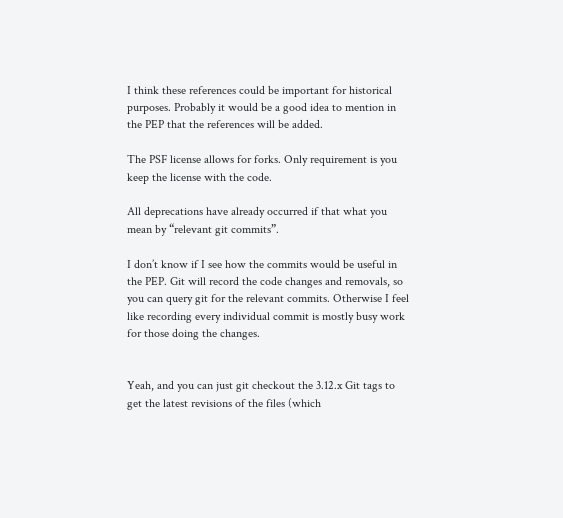I think these references could be important for historical purposes. Probably it would be a good idea to mention in the PEP that the references will be added.

The PSF license allows for forks. Only requirement is you keep the license with the code.

All deprecations have already occurred if that what you mean by “relevant git commits”.

I don’t know if I see how the commits would be useful in the PEP. Git will record the code changes and removals, so you can query git for the relevant commits. Otherwise I feel like recording every individual commit is mostly busy work for those doing the changes.


Yeah, and you can just git checkout the 3.12.x Git tags to get the latest revisions of the files (which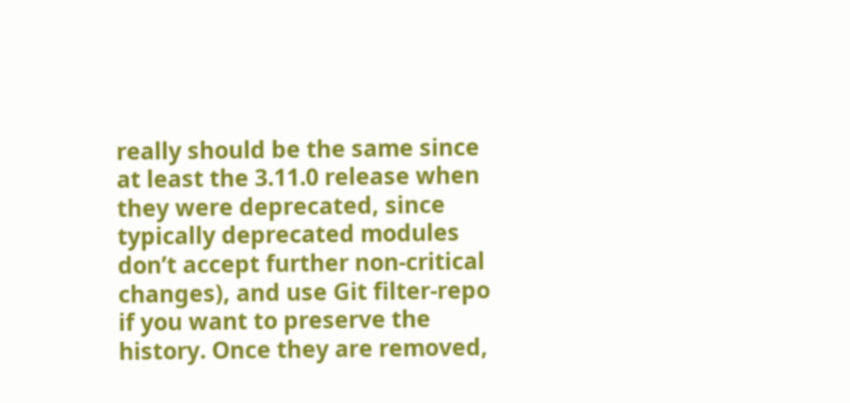really should be the same since at least the 3.11.0 release when they were deprecated, since typically deprecated modules don’t accept further non-critical changes), and use Git filter-repo if you want to preserve the history. Once they are removed,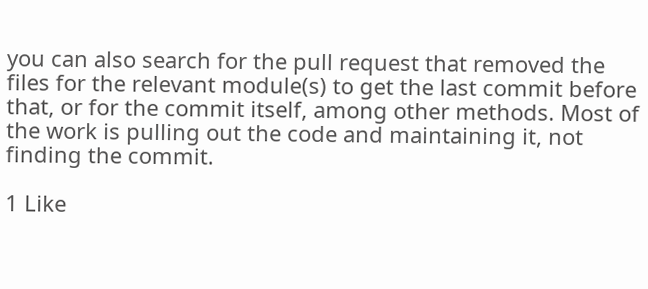you can also search for the pull request that removed the files for the relevant module(s) to get the last commit before that, or for the commit itself, among other methods. Most of the work is pulling out the code and maintaining it, not finding the commit.

1 Like